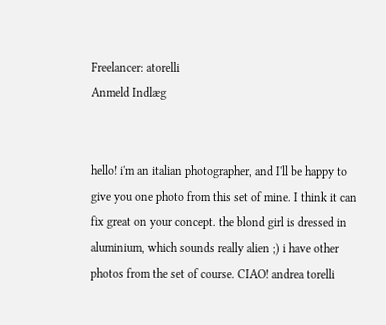Freelancer: atorelli
Anmeld Indlæg


hello! i'm an italian photographer, and I'll be happy to give you one photo from this set of mine. I think it can fix great on your concept. the blond girl is dressed in aluminium, which sounds really alien ;) i have other photos from the set of course. CIAO! andrea torelli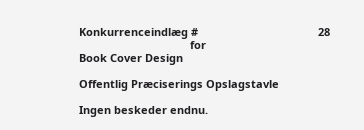Konkurrenceindlæg #                                        28
                                     for                                         Book Cover Design

Offentlig Præciserings Opslagstavle

Ingen beskeder endnu.